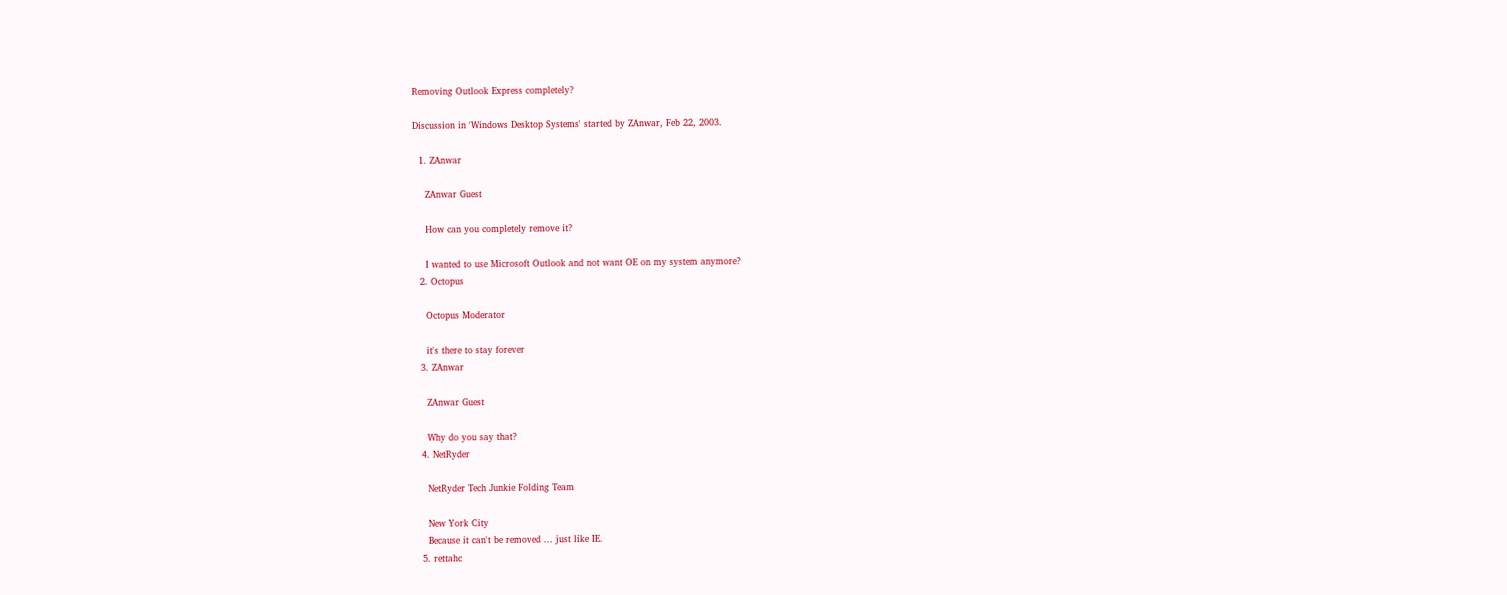Removing Outlook Express completely?

Discussion in 'Windows Desktop Systems' started by ZAnwar, Feb 22, 2003.

  1. ZAnwar

    ZAnwar Guest

    How can you completely remove it?

    I wanted to use Microsoft Outlook and not want OE on my system anymore?
  2. Octopus

    Octopus Moderator

    it's there to stay forever
  3. ZAnwar

    ZAnwar Guest

    Why do you say that?
  4. NetRyder

    NetRyder Tech Junkie Folding Team

    New York City
    Because it can't be removed ... just like IE.
  5. rettahc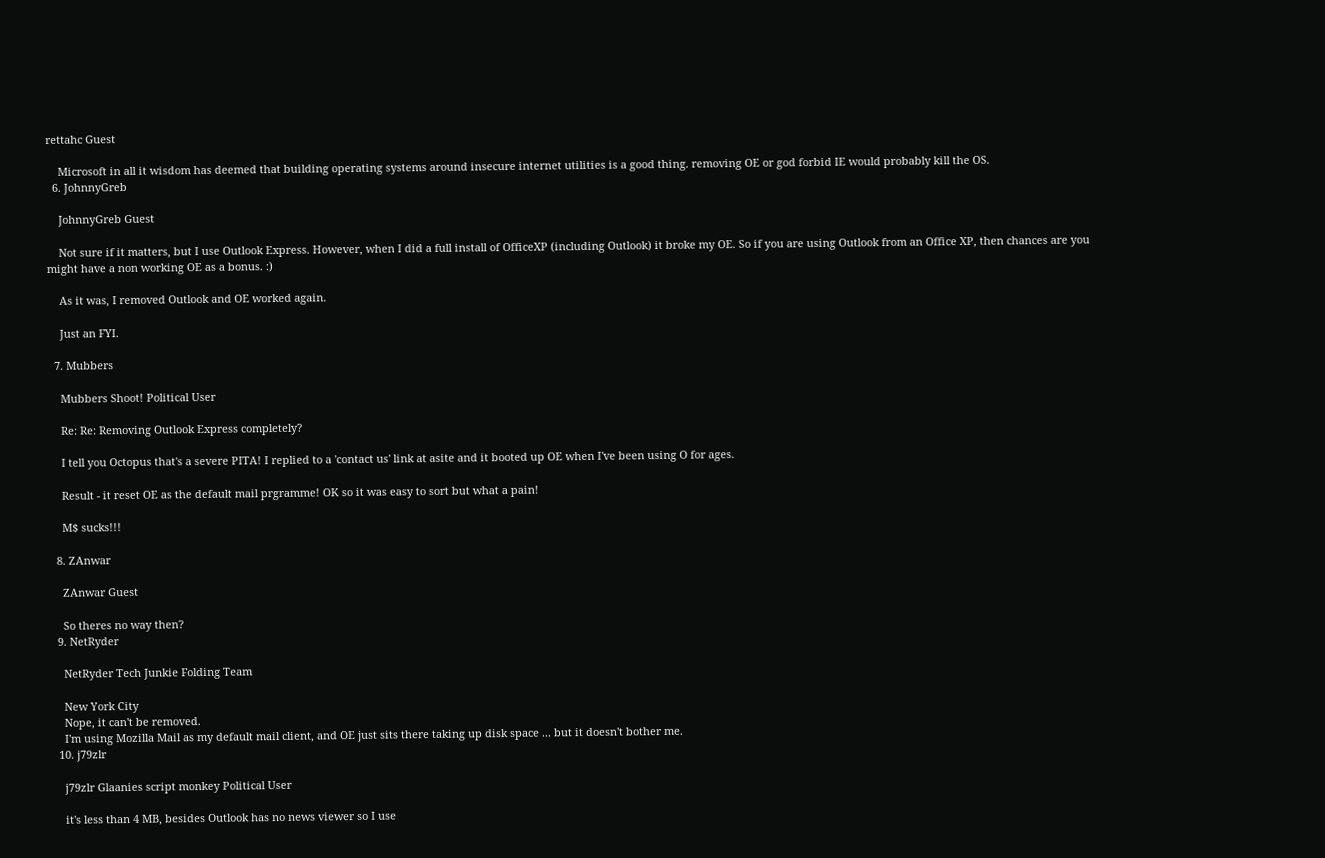rettahc Guest

    Microsoft in all it wisdom has deemed that building operating systems around insecure internet utilities is a good thing. removing OE or god forbid IE would probably kill the OS.
  6. JohnnyGreb

    JohnnyGreb Guest

    Not sure if it matters, but I use Outlook Express. However, when I did a full install of OfficeXP (including Outlook) it broke my OE. So if you are using Outlook from an Office XP, then chances are you might have a non working OE as a bonus. :)

    As it was, I removed Outlook and OE worked again.

    Just an FYI.

  7. Mubbers

    Mubbers Shoot! Political User

    Re: Re: Removing Outlook Express completely?

    I tell you Octopus that's a severe PITA! I replied to a 'contact us' link at asite and it booted up OE when I've been using O for ages.

    Result - it reset OE as the default mail prgramme! OK so it was easy to sort but what a pain!

    M$ sucks!!!

  8. ZAnwar

    ZAnwar Guest

    So theres no way then?
  9. NetRyder

    NetRyder Tech Junkie Folding Team

    New York City
    Nope, it can't be removed.
    I'm using Mozilla Mail as my default mail client, and OE just sits there taking up disk space ... but it doesn't bother me.
  10. j79zlr

    j79zlr Glaanies script monkey Political User

    it's less than 4 MB, besides Outlook has no news viewer so I use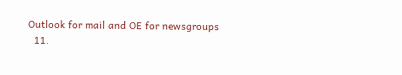Outlook for mail and OE for newsgroups
  11.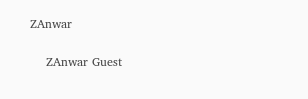ZAnwar

    ZAnwar Guest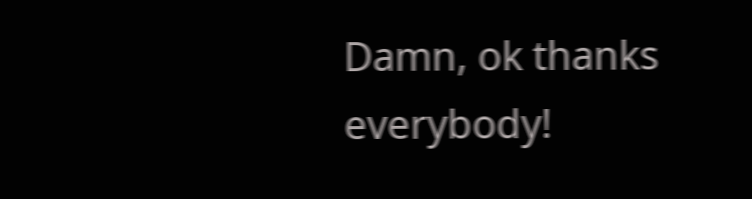Damn, ok thanks everybody!